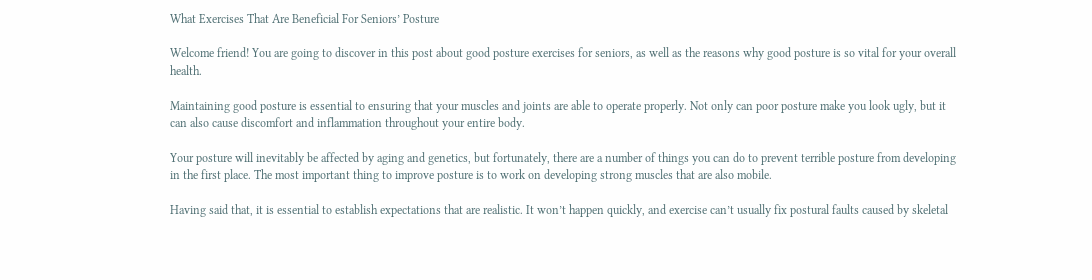What Exercises That Are Beneficial For Seniors’ Posture

Welcome friend! You are going to discover in this post about good posture exercises for seniors, as well as the reasons why good posture is so vital for your overall health.

Maintaining good posture is essential to ensuring that your muscles and joints are able to operate properly. Not only can poor posture make you look ugly, but it can also cause discomfort and inflammation throughout your entire body.

Your posture will inevitably be affected by aging and genetics, but fortunately, there are a number of things you can do to prevent terrible posture from developing in the first place. The most important thing to improve posture is to work on developing strong muscles that are also mobile.

Having said that, it is essential to establish expectations that are realistic. It won’t happen quickly, and exercise can’t usually fix postural faults caused by skeletal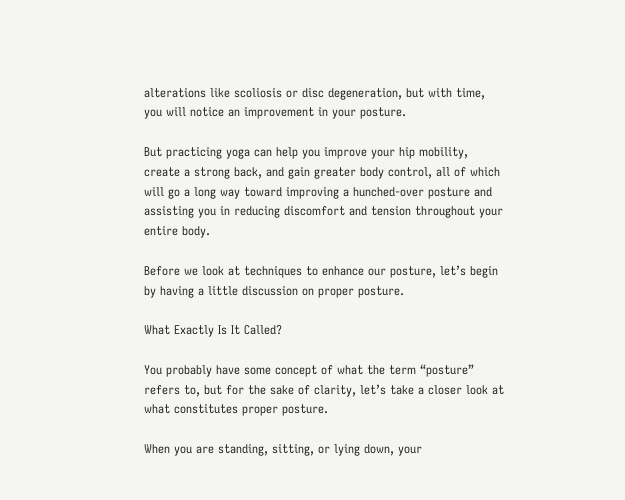alterations like scoliosis or disc degeneration, but with time, you will notice an improvement in your posture.

But practicing yoga can help you improve your hip mobility, create a strong back, and gain greater body control, all of which will go a long way toward improving a hunched-over posture and assisting you in reducing discomfort and tension throughout your entire body.

Before we look at techniques to enhance our posture, let’s begin by having a little discussion on proper posture.

What Exactly Is It Called?

You probably have some concept of what the term “posture” refers to, but for the sake of clarity, let’s take a closer look at what constitutes proper posture.

When you are standing, sitting, or lying down, your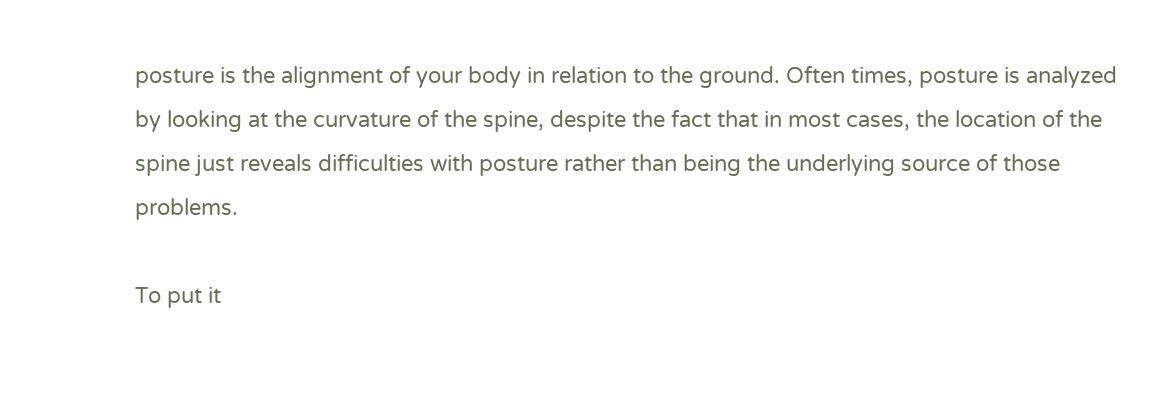posture is the alignment of your body in relation to the ground. Often times, posture is analyzed by looking at the curvature of the spine, despite the fact that in most cases, the location of the spine just reveals difficulties with posture rather than being the underlying source of those problems.

To put it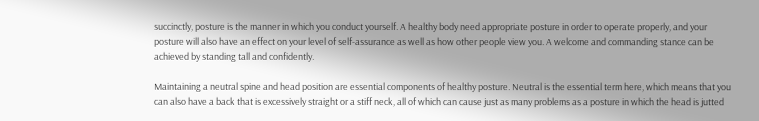succinctly, posture is the manner in which you conduct yourself. A healthy body need appropriate posture in order to operate properly, and your posture will also have an effect on your level of self-assurance as well as how other people view you. A welcome and commanding stance can be achieved by standing tall and confidently.

Maintaining a neutral spine and head position are essential components of healthy posture. Neutral is the essential term here, which means that you can also have a back that is excessively straight or a stiff neck, all of which can cause just as many problems as a posture in which the head is jutted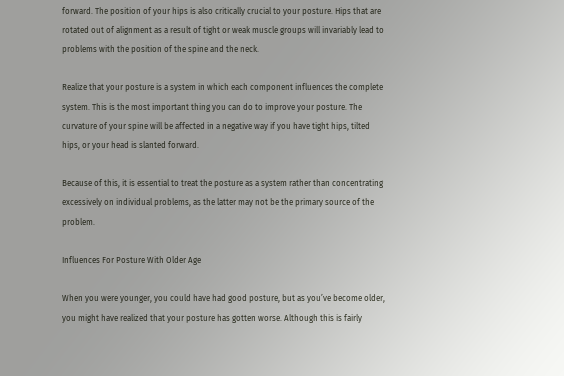forward. The position of your hips is also critically crucial to your posture. Hips that are rotated out of alignment as a result of tight or weak muscle groups will invariably lead to problems with the position of the spine and the neck.

Realize that your posture is a system in which each component influences the complete system. This is the most important thing you can do to improve your posture. The curvature of your spine will be affected in a negative way if you have tight hips, tilted hips, or your head is slanted forward.

Because of this, it is essential to treat the posture as a system rather than concentrating excessively on individual problems, as the latter may not be the primary source of the problem.

Influences For Posture With Older Age

When you were younger, you could have had good posture, but as you’ve become older, you might have realized that your posture has gotten worse. Although this is fairly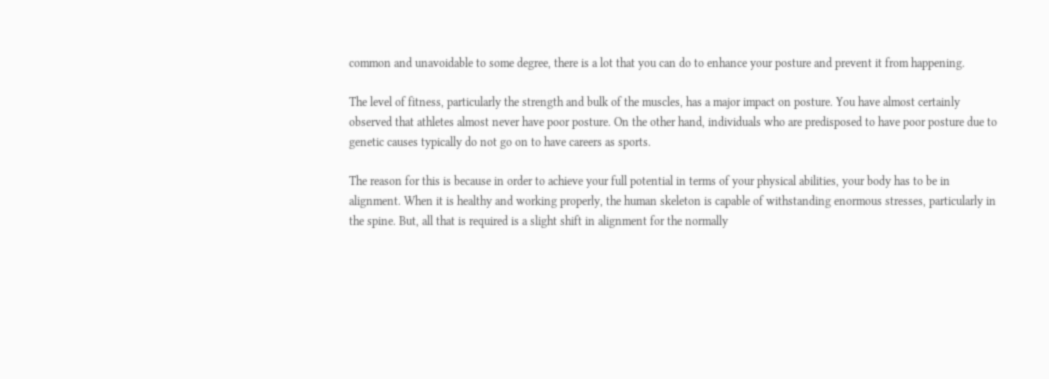common and unavoidable to some degree, there is a lot that you can do to enhance your posture and prevent it from happening.

The level of fitness, particularly the strength and bulk of the muscles, has a major impact on posture. You have almost certainly observed that athletes almost never have poor posture. On the other hand, individuals who are predisposed to have poor posture due to genetic causes typically do not go on to have careers as sports.

The reason for this is because in order to achieve your full potential in terms of your physical abilities, your body has to be in alignment. When it is healthy and working properly, the human skeleton is capable of withstanding enormous stresses, particularly in the spine. But, all that is required is a slight shift in alignment for the normally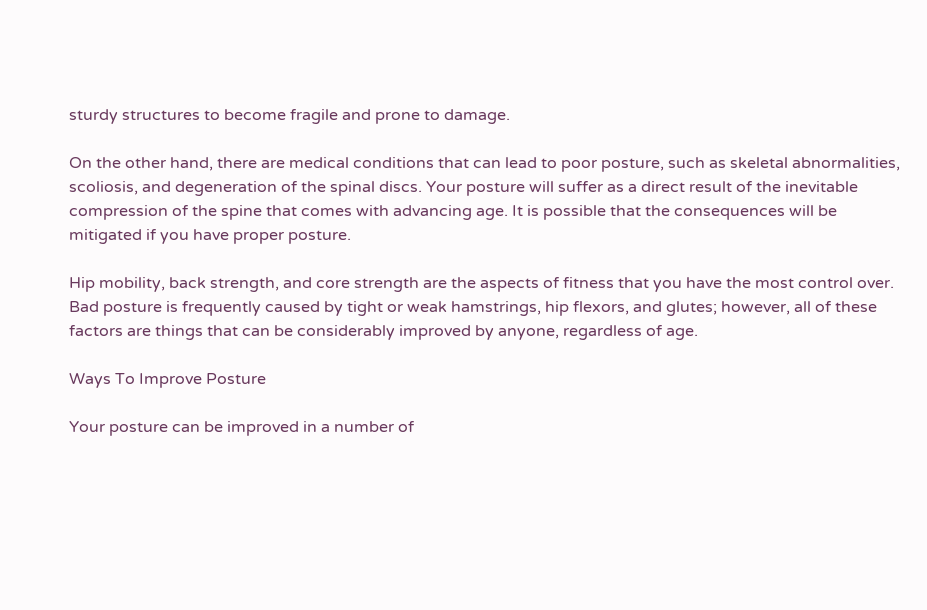sturdy structures to become fragile and prone to damage.

On the other hand, there are medical conditions that can lead to poor posture, such as skeletal abnormalities, scoliosis, and degeneration of the spinal discs. Your posture will suffer as a direct result of the inevitable compression of the spine that comes with advancing age. It is possible that the consequences will be mitigated if you have proper posture.

Hip mobility, back strength, and core strength are the aspects of fitness that you have the most control over. Bad posture is frequently caused by tight or weak hamstrings, hip flexors, and glutes; however, all of these factors are things that can be considerably improved by anyone, regardless of age.

Ways To Improve Posture

Your posture can be improved in a number of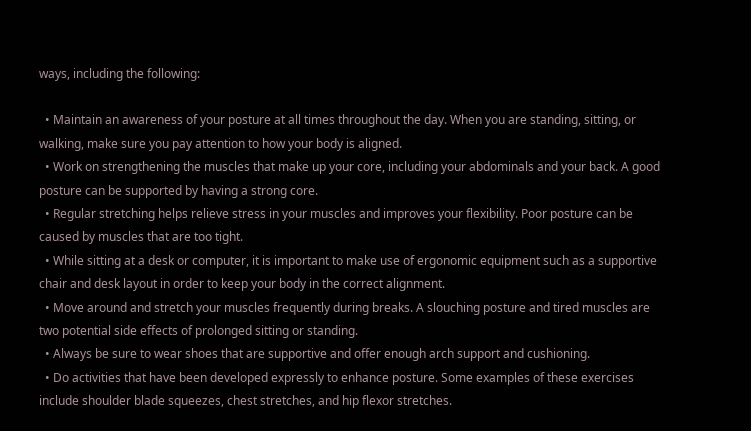ways, including the following:

  • Maintain an awareness of your posture at all times throughout the day. When you are standing, sitting, or walking, make sure you pay attention to how your body is aligned.
  • Work on strengthening the muscles that make up your core, including your abdominals and your back. A good posture can be supported by having a strong core.
  • Regular stretching helps relieve stress in your muscles and improves your flexibility. Poor posture can be caused by muscles that are too tight.
  • While sitting at a desk or computer, it is important to make use of ergonomic equipment such as a supportive chair and desk layout in order to keep your body in the correct alignment.
  • Move around and stretch your muscles frequently during breaks. A slouching posture and tired muscles are two potential side effects of prolonged sitting or standing.
  • Always be sure to wear shoes that are supportive and offer enough arch support and cushioning.
  • Do activities that have been developed expressly to enhance posture. Some examples of these exercises include shoulder blade squeezes, chest stretches, and hip flexor stretches.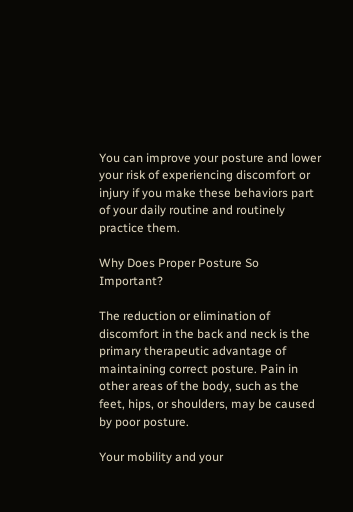You can improve your posture and lower your risk of experiencing discomfort or injury if you make these behaviors part of your daily routine and routinely practice them.

Why Does Proper Posture So Important?

The reduction or elimination of discomfort in the back and neck is the primary therapeutic advantage of maintaining correct posture. Pain in other areas of the body, such as the feet, hips, or shoulders, may be caused by poor posture.

Your mobility and your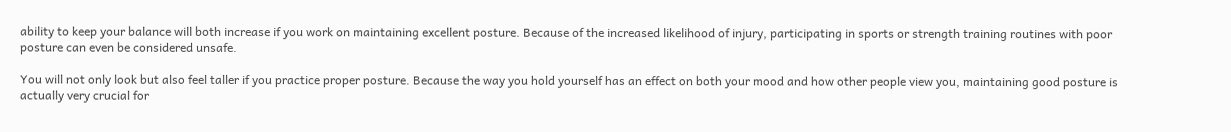ability to keep your balance will both increase if you work on maintaining excellent posture. Because of the increased likelihood of injury, participating in sports or strength training routines with poor posture can even be considered unsafe.

You will not only look but also feel taller if you practice proper posture. Because the way you hold yourself has an effect on both your mood and how other people view you, maintaining good posture is actually very crucial for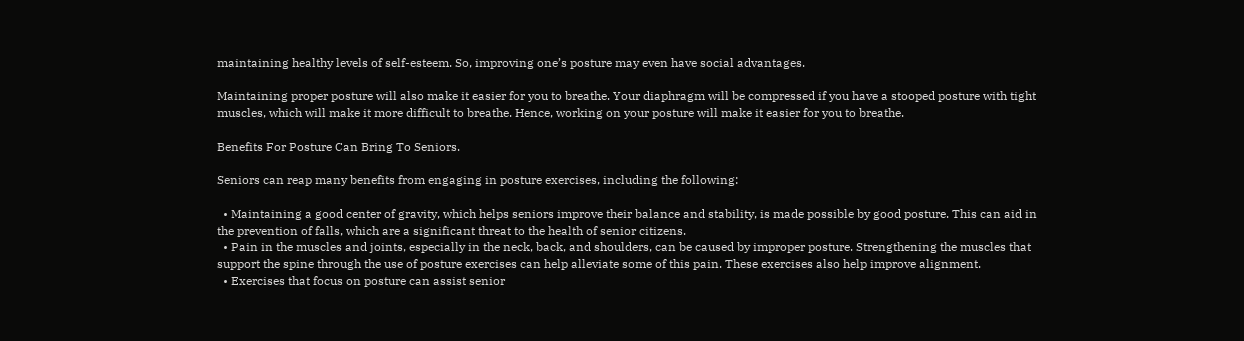maintaining healthy levels of self-esteem. So, improving one’s posture may even have social advantages.

Maintaining proper posture will also make it easier for you to breathe. Your diaphragm will be compressed if you have a stooped posture with tight muscles, which will make it more difficult to breathe. Hence, working on your posture will make it easier for you to breathe.

Benefits For Posture Can Bring To Seniors.

Seniors can reap many benefits from engaging in posture exercises, including the following:

  • Maintaining a good center of gravity, which helps seniors improve their balance and stability, is made possible by good posture. This can aid in the prevention of falls, which are a significant threat to the health of senior citizens.
  • Pain in the muscles and joints, especially in the neck, back, and shoulders, can be caused by improper posture. Strengthening the muscles that support the spine through the use of posture exercises can help alleviate some of this pain. These exercises also help improve alignment.
  • Exercises that focus on posture can assist senior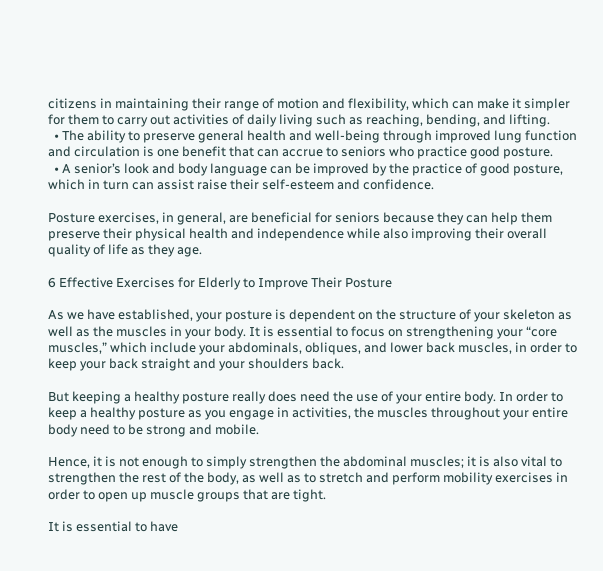citizens in maintaining their range of motion and flexibility, which can make it simpler for them to carry out activities of daily living such as reaching, bending, and lifting.
  • The ability to preserve general health and well-being through improved lung function and circulation is one benefit that can accrue to seniors who practice good posture.
  • A senior’s look and body language can be improved by the practice of good posture, which in turn can assist raise their self-esteem and confidence.

Posture exercises, in general, are beneficial for seniors because they can help them preserve their physical health and independence while also improving their overall quality of life as they age.

6 Effective Exercises for Elderly to Improve Their Posture

As we have established, your posture is dependent on the structure of your skeleton as well as the muscles in your body. It is essential to focus on strengthening your “core muscles,” which include your abdominals, obliques, and lower back muscles, in order to keep your back straight and your shoulders back.

But keeping a healthy posture really does need the use of your entire body. In order to keep a healthy posture as you engage in activities, the muscles throughout your entire body need to be strong and mobile.

Hence, it is not enough to simply strengthen the abdominal muscles; it is also vital to strengthen the rest of the body, as well as to stretch and perform mobility exercises in order to open up muscle groups that are tight.

It is essential to have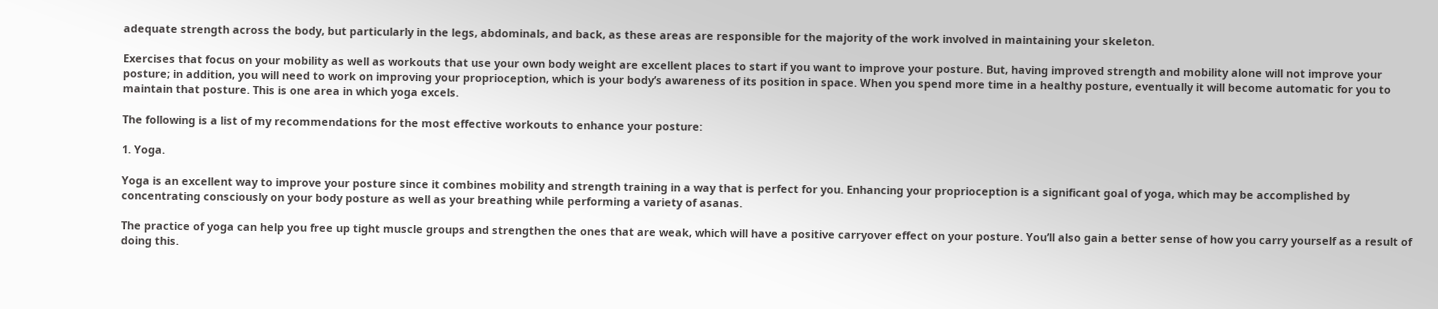adequate strength across the body, but particularly in the legs, abdominals, and back, as these areas are responsible for the majority of the work involved in maintaining your skeleton.

Exercises that focus on your mobility as well as workouts that use your own body weight are excellent places to start if you want to improve your posture. But, having improved strength and mobility alone will not improve your posture; in addition, you will need to work on improving your proprioception, which is your body’s awareness of its position in space. When you spend more time in a healthy posture, eventually it will become automatic for you to maintain that posture. This is one area in which yoga excels.

The following is a list of my recommendations for the most effective workouts to enhance your posture:

1. Yoga.

Yoga is an excellent way to improve your posture since it combines mobility and strength training in a way that is perfect for you. Enhancing your proprioception is a significant goal of yoga, which may be accomplished by concentrating consciously on your body posture as well as your breathing while performing a variety of asanas.

The practice of yoga can help you free up tight muscle groups and strengthen the ones that are weak, which will have a positive carryover effect on your posture. You’ll also gain a better sense of how you carry yourself as a result of doing this.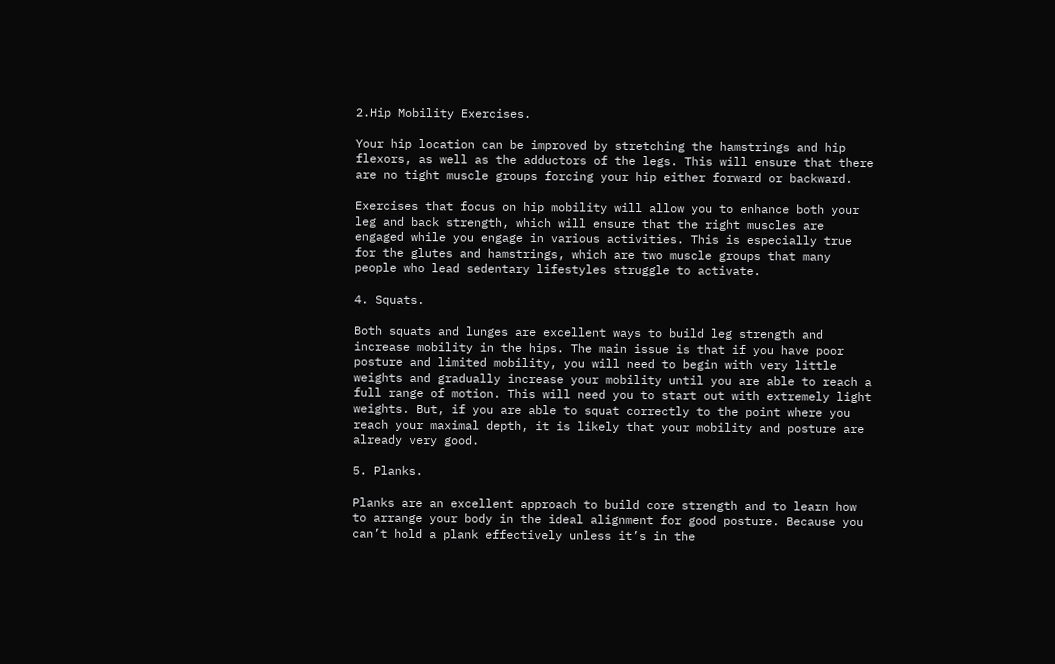2.Hip Mobility Exercises.

Your hip location can be improved by stretching the hamstrings and hip flexors, as well as the adductors of the legs. This will ensure that there are no tight muscle groups forcing your hip either forward or backward.

Exercises that focus on hip mobility will allow you to enhance both your leg and back strength, which will ensure that the right muscles are engaged while you engage in various activities. This is especially true for the glutes and hamstrings, which are two muscle groups that many people who lead sedentary lifestyles struggle to activate.

4. Squats.

Both squats and lunges are excellent ways to build leg strength and increase mobility in the hips. The main issue is that if you have poor posture and limited mobility, you will need to begin with very little weights and gradually increase your mobility until you are able to reach a full range of motion. This will need you to start out with extremely light weights. But, if you are able to squat correctly to the point where you reach your maximal depth, it is likely that your mobility and posture are already very good.

5. Planks.

Planks are an excellent approach to build core strength and to learn how to arrange your body in the ideal alignment for good posture. Because you can’t hold a plank effectively unless it’s in the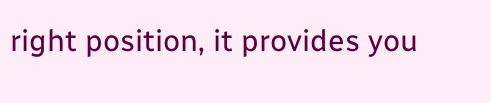right position, it provides you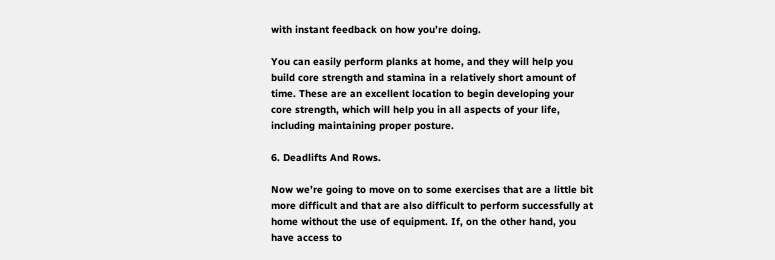with instant feedback on how you’re doing.

You can easily perform planks at home, and they will help you build core strength and stamina in a relatively short amount of time. These are an excellent location to begin developing your core strength, which will help you in all aspects of your life, including maintaining proper posture.

6. Deadlifts And Rows.

Now we’re going to move on to some exercises that are a little bit more difficult and that are also difficult to perform successfully at home without the use of equipment. If, on the other hand, you have access to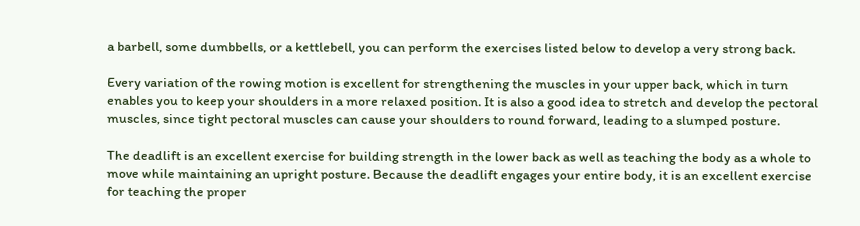a barbell, some dumbbells, or a kettlebell, you can perform the exercises listed below to develop a very strong back.

Every variation of the rowing motion is excellent for strengthening the muscles in your upper back, which in turn enables you to keep your shoulders in a more relaxed position. It is also a good idea to stretch and develop the pectoral muscles, since tight pectoral muscles can cause your shoulders to round forward, leading to a slumped posture.

The deadlift is an excellent exercise for building strength in the lower back as well as teaching the body as a whole to move while maintaining an upright posture. Because the deadlift engages your entire body, it is an excellent exercise for teaching the proper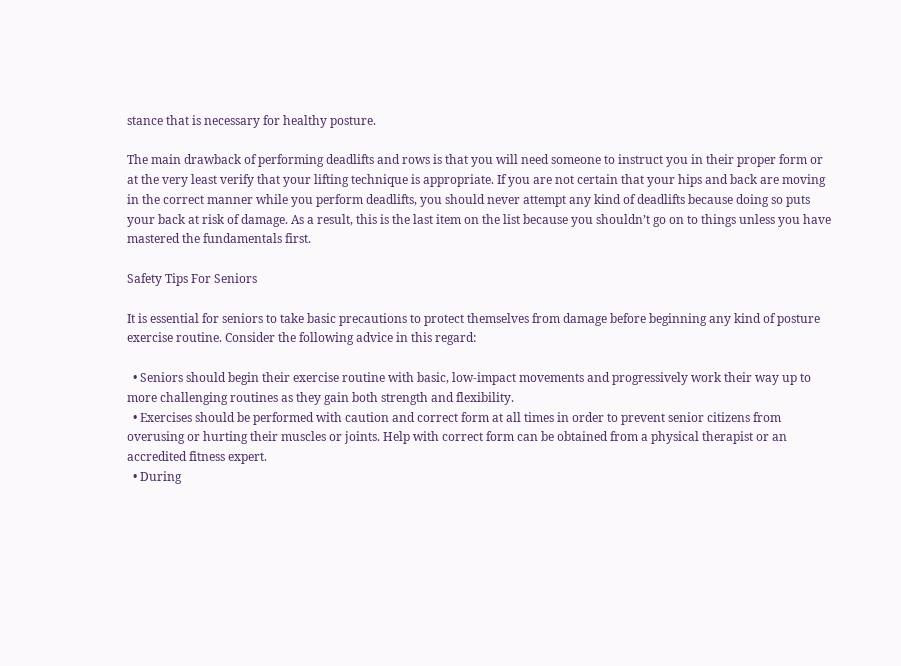stance that is necessary for healthy posture.

The main drawback of performing deadlifts and rows is that you will need someone to instruct you in their proper form or at the very least verify that your lifting technique is appropriate. If you are not certain that your hips and back are moving in the correct manner while you perform deadlifts, you should never attempt any kind of deadlifts because doing so puts your back at risk of damage. As a result, this is the last item on the list because you shouldn’t go on to things unless you have mastered the fundamentals first.

Safety Tips For Seniors

It is essential for seniors to take basic precautions to protect themselves from damage before beginning any kind of posture exercise routine. Consider the following advice in this regard:

  • Seniors should begin their exercise routine with basic, low-impact movements and progressively work their way up to more challenging routines as they gain both strength and flexibility.
  • Exercises should be performed with caution and correct form at all times in order to prevent senior citizens from overusing or hurting their muscles or joints. Help with correct form can be obtained from a physical therapist or an accredited fitness expert.
  • During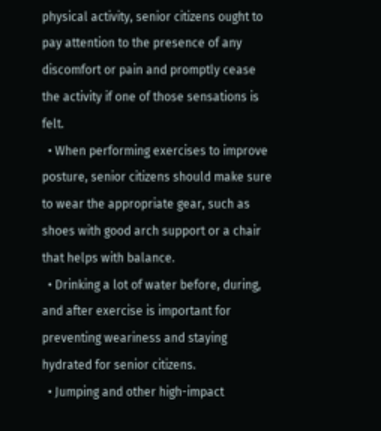physical activity, senior citizens ought to pay attention to the presence of any discomfort or pain and promptly cease the activity if one of those sensations is felt.
  • When performing exercises to improve posture, senior citizens should make sure to wear the appropriate gear, such as shoes with good arch support or a chair that helps with balance.
  • Drinking a lot of water before, during, and after exercise is important for preventing weariness and staying hydrated for senior citizens.
  • Jumping and other high-impact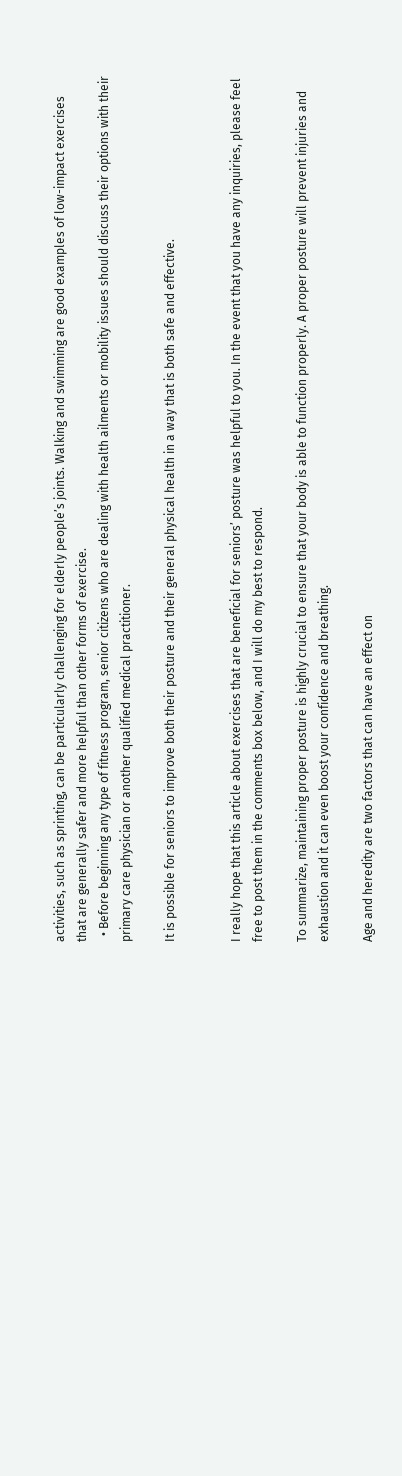activities, such as sprinting, can be particularly challenging for elderly people’s joints. Walking and swimming are good examples of low-impact exercises that are generally safer and more helpful than other forms of exercise.
  • Before beginning any type of fitness program, senior citizens who are dealing with health ailments or mobility issues should discuss their options with their primary care physician or another qualified medical practitioner.

It is possible for seniors to improve both their posture and their general physical health in a way that is both safe and effective.


I really hope that this article about exercises that are beneficial for seniors’ posture was helpful to you. In the event that you have any inquiries, please feel free to post them in the comments box below, and I will do my best to respond.

To summarize, maintaining proper posture is highly crucial to ensure that your body is able to function properly. A proper posture will prevent injuries and exhaustion and it can even boost your confidence and breathing.

Age and heredity are two factors that can have an effect on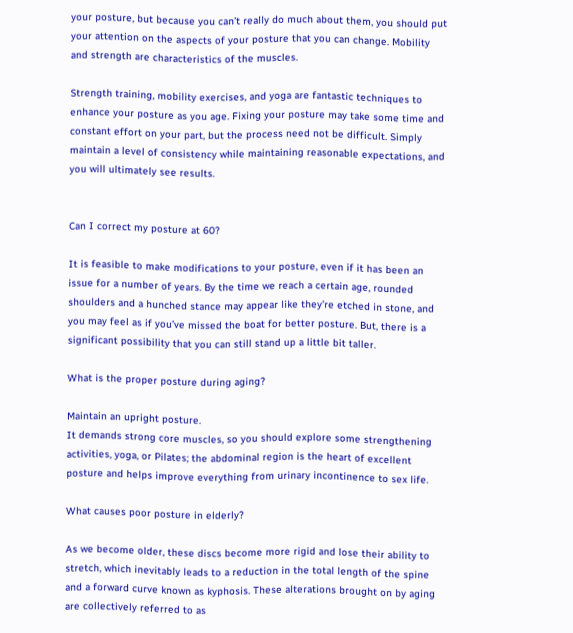your posture, but because you can’t really do much about them, you should put your attention on the aspects of your posture that you can change. Mobility and strength are characteristics of the muscles.

Strength training, mobility exercises, and yoga are fantastic techniques to enhance your posture as you age. Fixing your posture may take some time and constant effort on your part, but the process need not be difficult. Simply maintain a level of consistency while maintaining reasonable expectations, and you will ultimately see results.


Can I correct my posture at 60?

It is feasible to make modifications to your posture, even if it has been an issue for a number of years. By the time we reach a certain age, rounded shoulders and a hunched stance may appear like they’re etched in stone, and you may feel as if you’ve missed the boat for better posture. But, there is a significant possibility that you can still stand up a little bit taller.

What is the proper posture during aging?

Maintain an upright posture.
It demands strong core muscles, so you should explore some strengthening activities, yoga, or Pilates; the abdominal region is the heart of excellent posture and helps improve everything from urinary incontinence to sex life.

What causes poor posture in elderly?

As we become older, these discs become more rigid and lose their ability to stretch, which inevitably leads to a reduction in the total length of the spine and a forward curve known as kyphosis. These alterations brought on by aging are collectively referred to as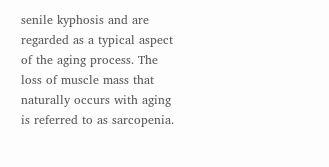senile kyphosis and are regarded as a typical aspect of the aging process. The loss of muscle mass that naturally occurs with aging is referred to as sarcopenia.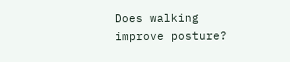Does walking improve posture?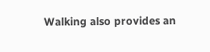Walking also provides an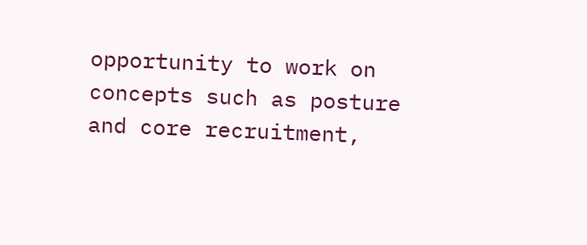opportunity to work on concepts such as posture and core recruitment,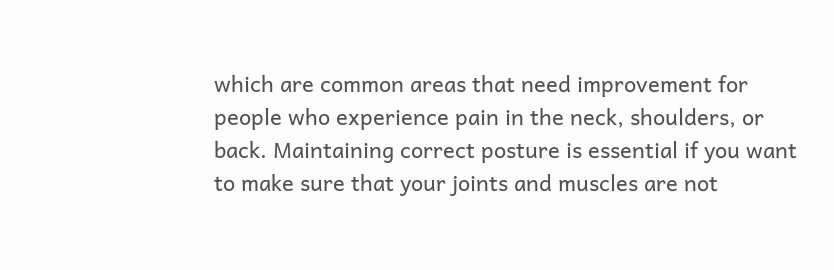which are common areas that need improvement for people who experience pain in the neck, shoulders, or back. Maintaining correct posture is essential if you want to make sure that your joints and muscles are not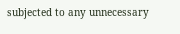subjected to any unnecessary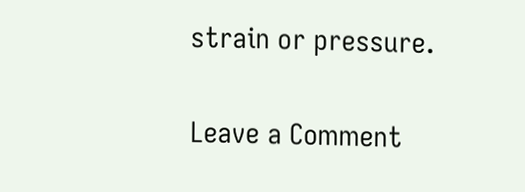strain or pressure.

Leave a Comment